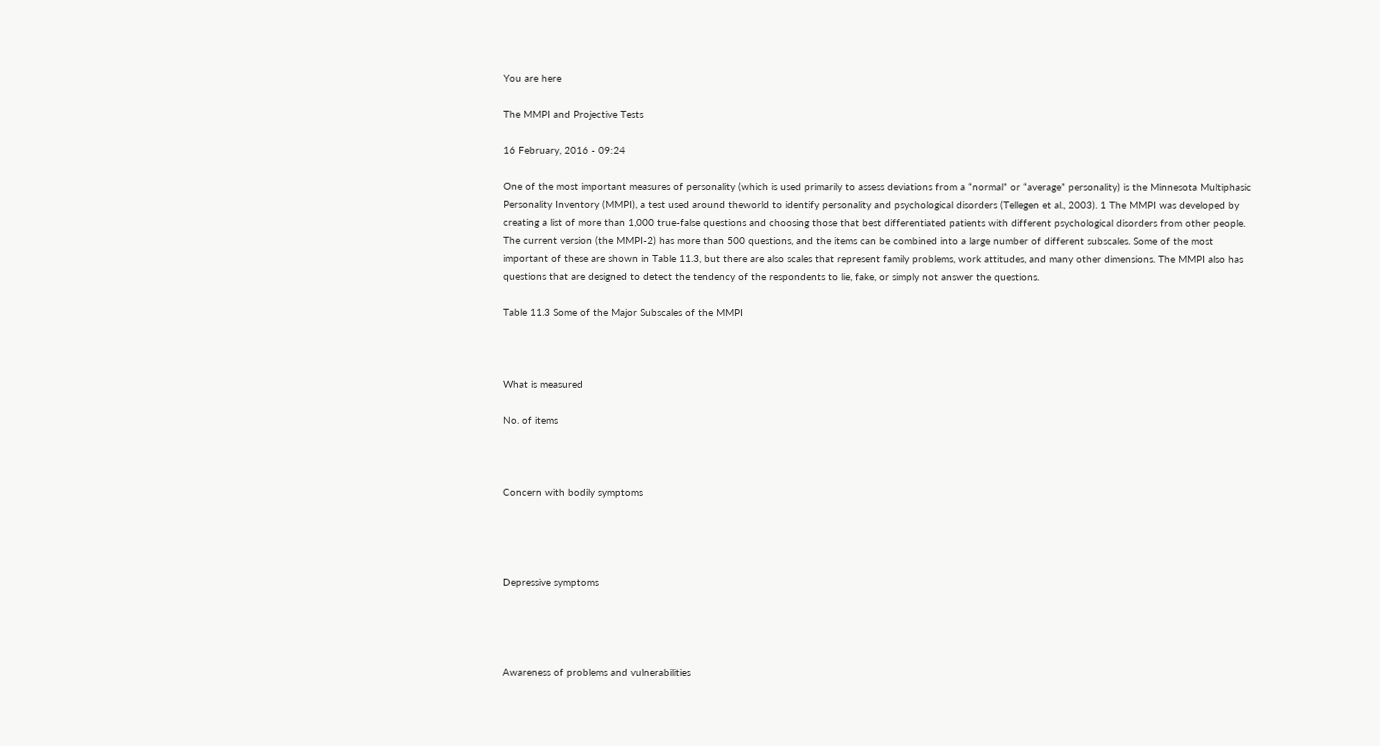You are here

The MMPI and Projective Tests

16 February, 2016 - 09:24

One of the most important measures of personality (which is used primarily to assess deviations from a “normal” or “average” personality) is the Minnesota Multiphasic Personality Inventory (MMPI), a test used around theworld to identify personality and psychological disorders (Tellegen et al., 2003). 1 The MMPI was developed by creating a list of more than 1,000 true-false questions and choosing those that best differentiated patients with different psychological disorders from other people. The current version (the MMPI-2) has more than 500 questions, and the items can be combined into a large number of different subscales. Some of the most important of these are shown in Table 11.3, but there are also scales that represent family problems, work attitudes, and many other dimensions. The MMPI also has questions that are designed to detect the tendency of the respondents to lie, fake, or simply not answer the questions.

Table 11.3 Some of the Major Subscales of the MMPI



What is measured

No. of items



Concern with bodily symptoms




Depressive symptoms




Awareness of problems and vulnerabilities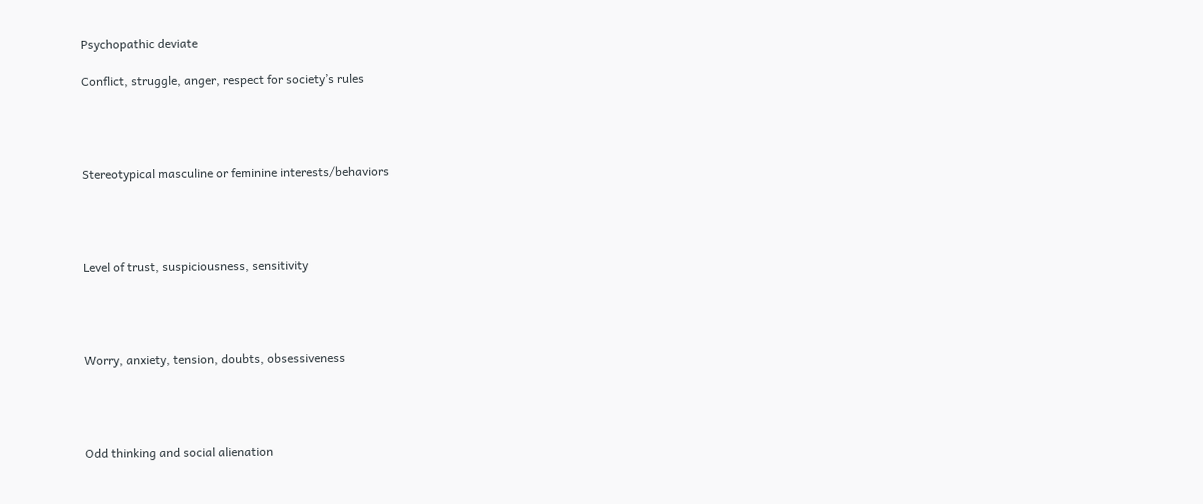Psychopathic deviate

Conflict, struggle, anger, respect for society’s rules




Stereotypical masculine or feminine interests/behaviors




Level of trust, suspiciousness, sensitivity




Worry, anxiety, tension, doubts, obsessiveness




Odd thinking and social alienation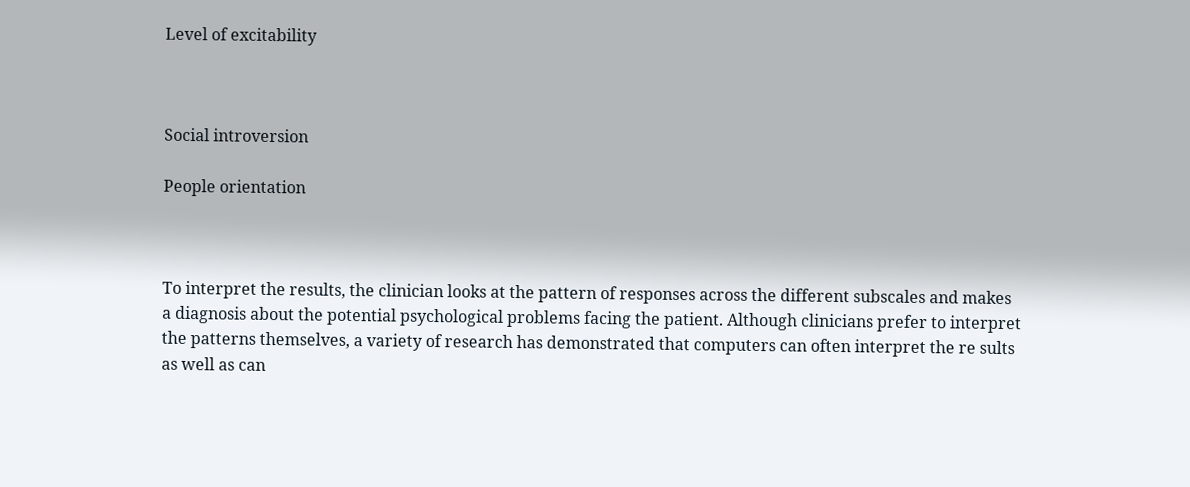Level of excitability



Social introversion

People orientation



To interpret the results, the clinician looks at the pattern of responses across the different subscales and makes a diagnosis about the potential psychological problems facing the patient. Although clinicians prefer to interpret the patterns themselves, a variety of research has demonstrated that computers can often interpret the re sults as well as can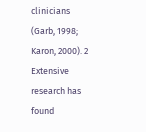clinicians (Garb, 1998; Karon, 2000). 2 Extensive research has found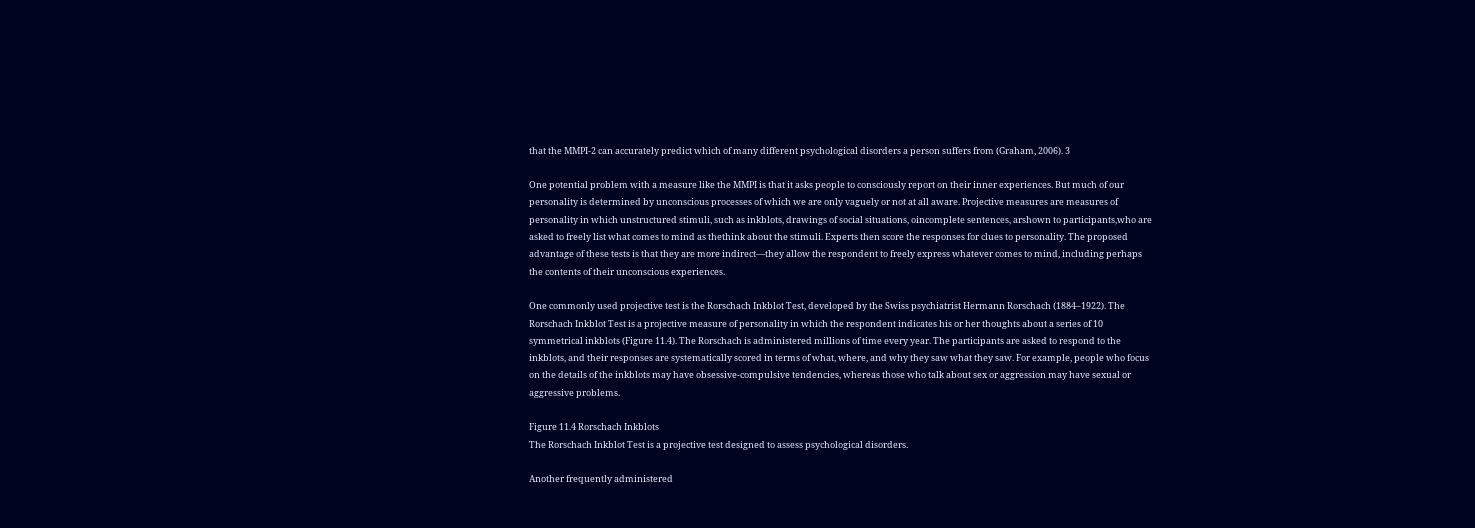that the MMPI-2 can accurately predict which of many different psychological disorders a person suffers from (Graham, 2006). 3

One potential problem with a measure like the MMPI is that it asks people to consciously report on their inner experiences. But much of our personality is determined by unconscious processes of which we are only vaguely or not at all aware. Projective measures are measures of personality in which unstructured stimuli, such as inkblots, drawings of social situations, oincomplete sentences, arshown to participants,who are asked to freely list what comes to mind as thethink about the stimuli. Experts then score the responses for clues to personality. The proposed advantage of these tests is that they are more indirect—they allow the respondent to freely express whatever comes to mind, including perhaps the contents of their unconscious experiences.

One commonly used projective test is the Rorschach Inkblot Test, developed by the Swiss psychiatrist Hermann Rorschach (1884–1922). The Rorschach Inkblot Test is a projective measure of personality in which the respondent indicates his or her thoughts about a series of 10 symmetrical inkblots (Figure 11.4). The Rorschach is administered millions of time every year. The participants are asked to respond to the inkblots, and their responses are systematically scored in terms of what, where, and why they saw what they saw. For example, people who focus on the details of the inkblots may have obsessive-compulsive tendencies, whereas those who talk about sex or aggression may have sexual or aggressive problems.

Figure 11.4 Rorschach Inkblots
The Rorschach Inkblot Test is a projective test designed to assess psychological disorders.

Another frequently administered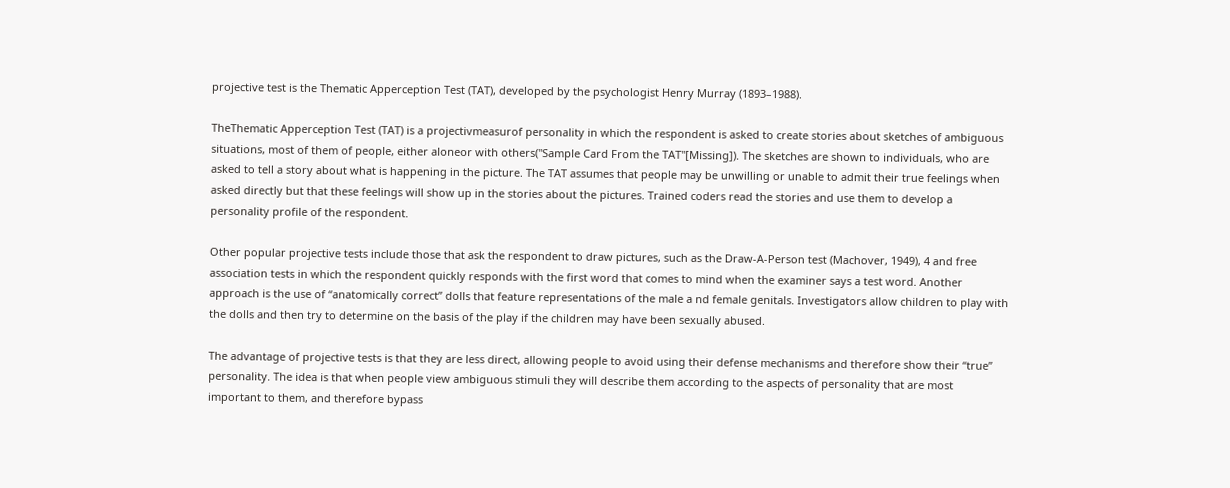projective test is the Thematic Apperception Test (TAT), developed by the psychologist Henry Murray (1893–1988).

TheThematic Apperception Test (TAT) is a projectivmeasurof personality in which the respondent is asked to create stories about sketches of ambiguous situations, most of them of people, either aloneor with others("Sample Card From the TAT"[Missing]). The sketches are shown to individuals, who are asked to tell a story about what is happening in the picture. The TAT assumes that people may be unwilling or unable to admit their true feelings when asked directly but that these feelings will show up in the stories about the pictures. Trained coders read the stories and use them to develop a personality profile of the respondent.

Other popular projective tests include those that ask the respondent to draw pictures, such as the Draw-A-Person test (Machover, 1949), 4 and free association tests in which the respondent quickly responds with the first word that comes to mind when the examiner says a test word. Another approach is the use of “anatomically correct” dolls that feature representations of the male a nd female genitals. Investigators allow children to play with the dolls and then try to determine on the basis of the play if the children may have been sexually abused.

The advantage of projective tests is that they are less direct, allowing people to avoid using their defense mechanisms and therefore show their “true” personality. The idea is that when people view ambiguous stimuli they will describe them according to the aspects of personality that are most important to them, and therefore bypass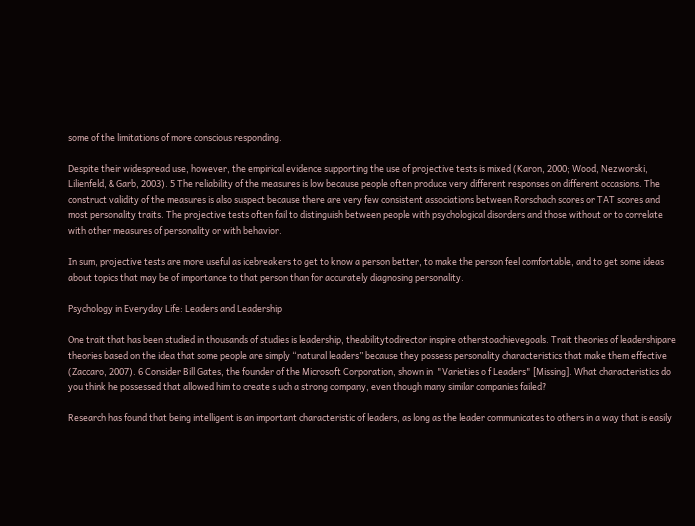some of the limitations of more conscious responding.

Despite their widespread use, however, the empirical evidence supporting the use of projective tests is mixed (Karon, 2000; Wood, Nezworski, Lilienfeld, & Garb, 2003). 5 The reliability of the measures is low because people often produce very different responses on different occasions. The construct validity of the measures is also suspect because there are very few consistent associations between Rorschach scores or TAT scores and most personality traits. The projective tests often fail to distinguish between people with psychological disorders and those without or to correlate with other measures of personality or with behavior.

In sum, projective tests are more useful as icebreakers to get to know a person better, to make the person feel comfortable, and to get some ideas about topics that may be of importance to that person than for accurately diagnosing personality.

Psychology in Everyday Life: Leaders and Leadership

One trait that has been studied in thousands of studies is leadership, theabilitytodirector inspire otherstoachievegoals. Trait theories of leadershipare theories based on the idea that some people are simply “natural leaders” because they possess personality characteristics that make them effective (Zaccaro, 2007). 6 Consider Bill Gates, the founder of the Microsoft Corporation, shown in  "Varieties o f Leaders" [Missing]. What characteristics do you think he possessed that allowed him to create s uch a strong company, even though many similar companies failed?

Research has found that being intelligent is an important characteristic of leaders, as long as the leader communicates to others in a way that is easily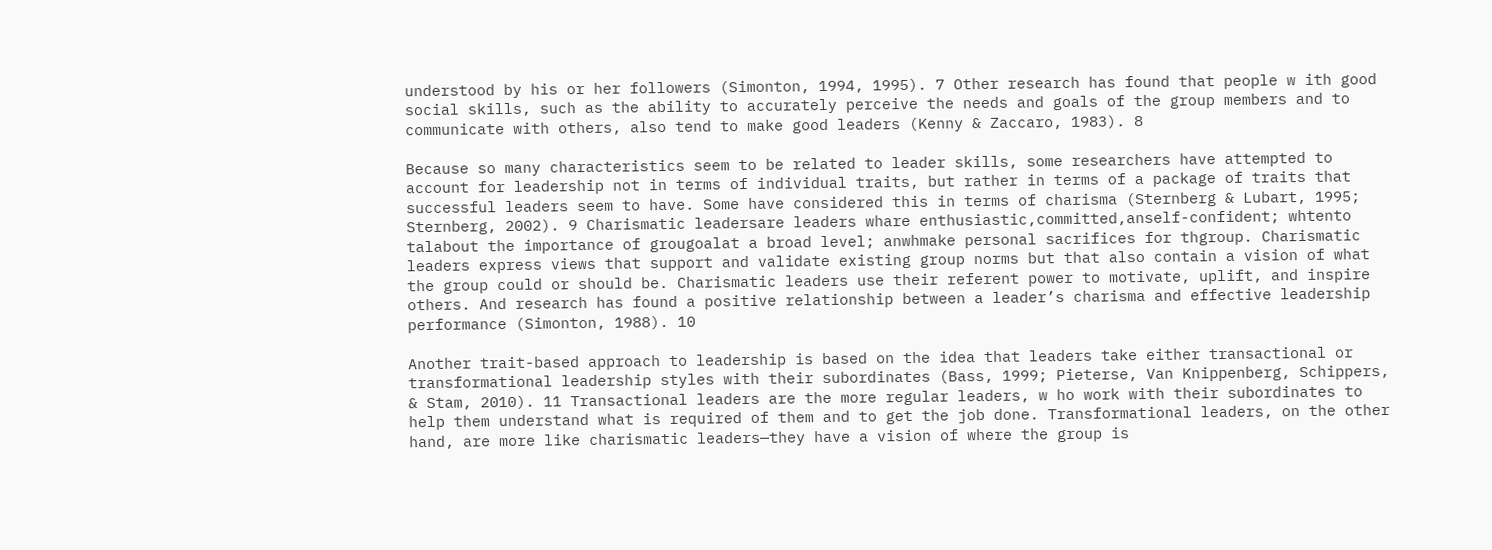understood by his or her followers (Simonton, 1994, 1995). 7 Other research has found that people w ith good social skills, such as the ability to accurately perceive the needs and goals of the group members and to communicate with others, also tend to make good leaders (Kenny & Zaccaro, 1983). 8

Because so many characteristics seem to be related to leader skills, some researchers have attempted to account for leadership not in terms of individual traits, but rather in terms of a package of traits that successful leaders seem to have. Some have considered this in terms of charisma (Sternberg & Lubart, 1995; Sternberg, 2002). 9 Charismatic leadersare leaders whare enthusiastic,committed,anself-confident; whtento talabout the importance of grougoalat a broad level; anwhmake personal sacrifices for thgroup. Charismatic leaders express views that support and validate existing group norms but that also contain a vision of what the group could or should be. Charismatic leaders use their referent power to motivate, uplift, and inspire others. And research has found a positive relationship between a leader’s charisma and effective leadership performance (Simonton, 1988). 10

Another trait-based approach to leadership is based on the idea that leaders take either transactional or transformational leadership styles with their subordinates (Bass, 1999; Pieterse, Van Knippenberg, Schippers, & Stam, 2010). 11 Transactional leaders are the more regular leaders, w ho work with their subordinates to help them understand what is required of them and to get the job done. Transformational leaders, on the other hand, are more like charismatic leaders—they have a vision of where the group is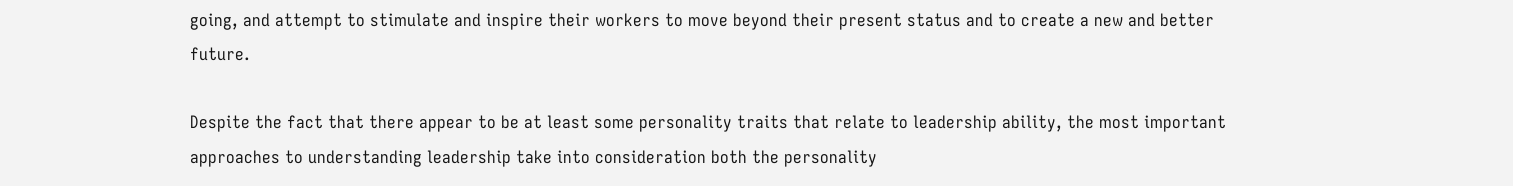going, and attempt to stimulate and inspire their workers to move beyond their present status and to create a new and better future.

Despite the fact that there appear to be at least some personality traits that relate to leadership ability, the most important approaches to understanding leadership take into consideration both the personality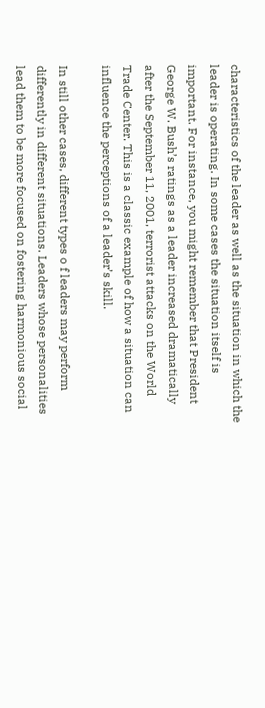characteristics of the leader as well as the situation in which the leader is operating. In some cases the situation itself is important. For instance, you might remember that President George W. Bush’s ratings as a leader increased dramatically after the September 11, 2001, terrorist attacks on the World Trade Center. This is a classic example of how a situation can influence the perceptions of a leader’s skill.

In still other cases, different types o f leaders may perform differently in different situations. Leaders whose personalities lead them to be more focused on fostering harmonious social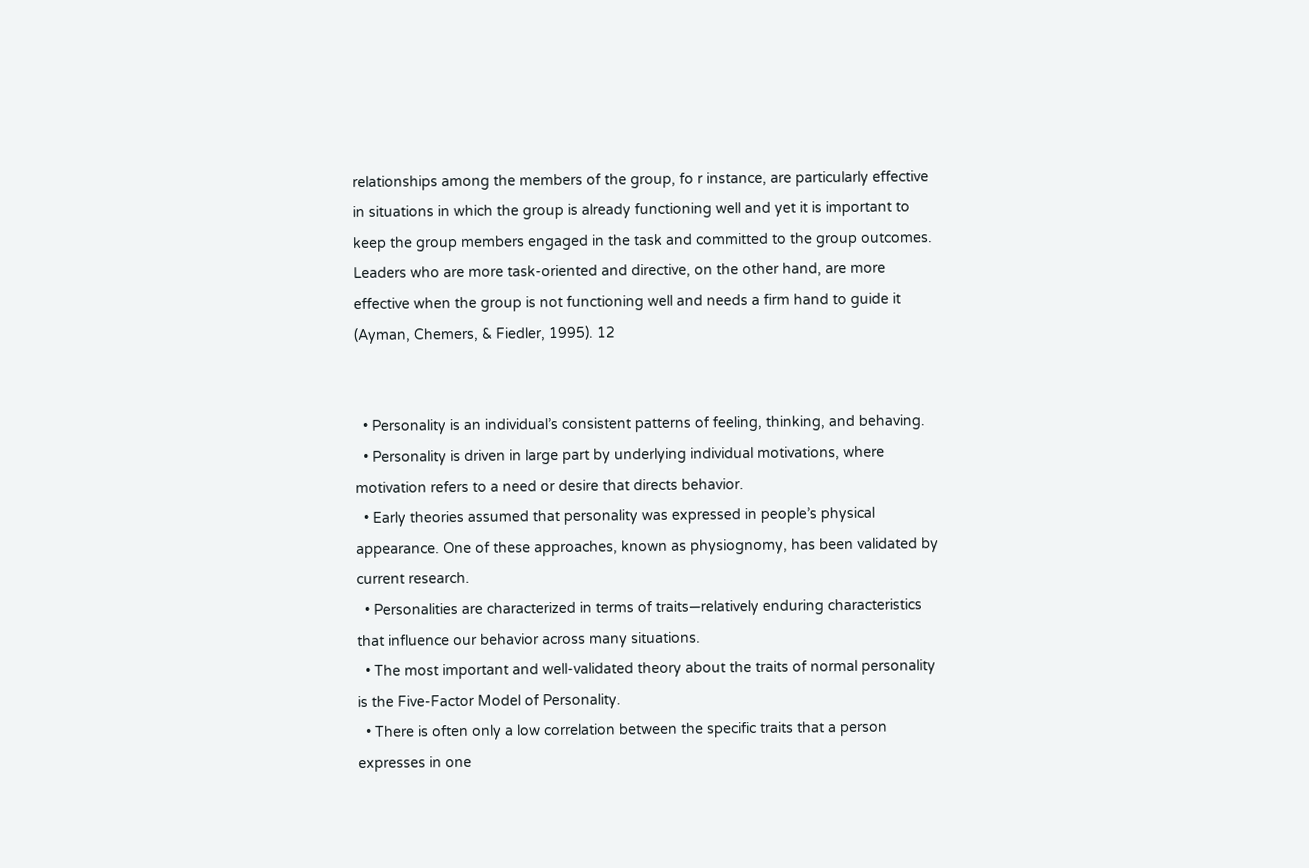relationships among the members of the group, fo r instance, are particularly effective in situations in which the group is already functioning well and yet it is important to keep the group members engaged in the task and committed to the group outcomes. Leaders who are more task-oriented and directive, on the other hand, are more effective when the group is not functioning well and needs a firm hand to guide it (Ayman, Chemers, & Fiedler, 1995). 12


  • Personality is an individual’s consistent patterns of feeling, thinking, and behaving.
  • Personality is driven in large part by underlying individual motivations, where motivation refers to a need or desire that directs behavior.
  • Early theories assumed that personality was expressed in people’s physical appearance. One of these approaches, known as physiognomy, has been validated by current research.
  • Personalities are characterized in terms of traits—relatively enduring characteristics that influence our behavior across many situations.
  • The most important and well-validated theory about the traits of normal personality is the Five-Factor Model of Personality.
  • There is often only a low correlation between the specific traits that a person expresses in one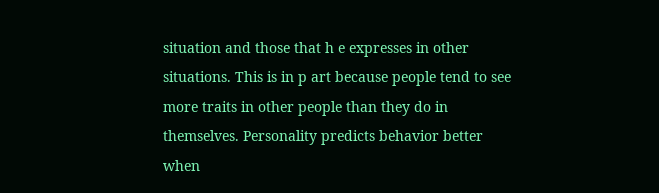situation and those that h e expresses in other situations. This is in p art because people tend to see more traits in other people than they do in themselves. Personality predicts behavior better when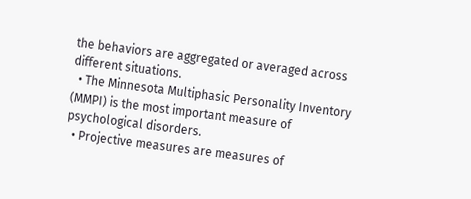the behaviors are aggregated or averaged across different situations.
  • The Minnesota Multiphasic Personality Inventory (MMPI) is the most important measure of psychological disorders.
  • Projective measures are measures of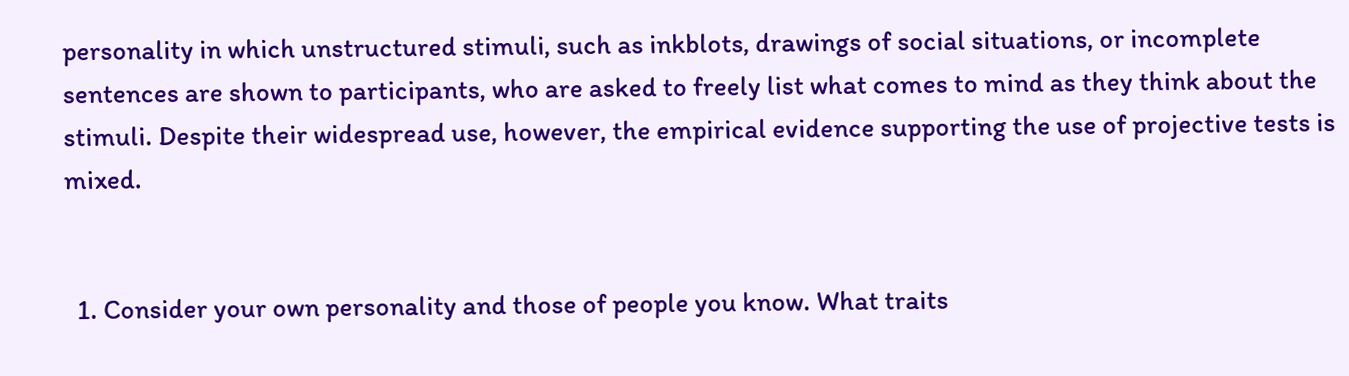personality in which unstructured stimuli, such as inkblots, drawings of social situations, or incomplete sentences are shown to participants, who are asked to freely list what comes to mind as they think about the stimuli. Despite their widespread use, however, the empirical evidence supporting the use of projective tests is mixed.


  1. Consider your own personality and those of people you know. What traits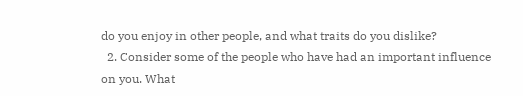do you enjoy in other people, and what traits do you dislike?
  2. Consider some of the people who have had an important influence on you. What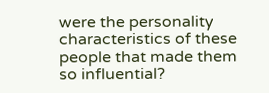were the personality characteristics of these people that made them so influential?